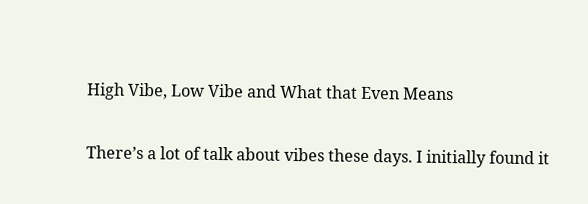High Vibe, Low Vibe and What that Even Means

There’s a lot of talk about vibes these days. I initially found it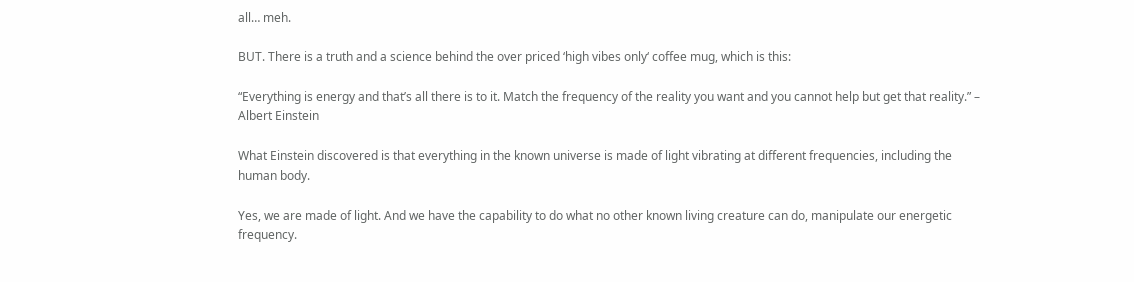all… meh.

BUT. There is a truth and a science behind the over priced ‘high vibes only‘ coffee mug, which is this:

“Everything is energy and that’s all there is to it. Match the frequency of the reality you want and you cannot help but get that reality.” – Albert Einstein

What Einstein discovered is that everything in the known universe is made of light vibrating at different frequencies, including the human body.

Yes, we are made of light. And we have the capability to do what no other known living creature can do, manipulate our energetic frequency.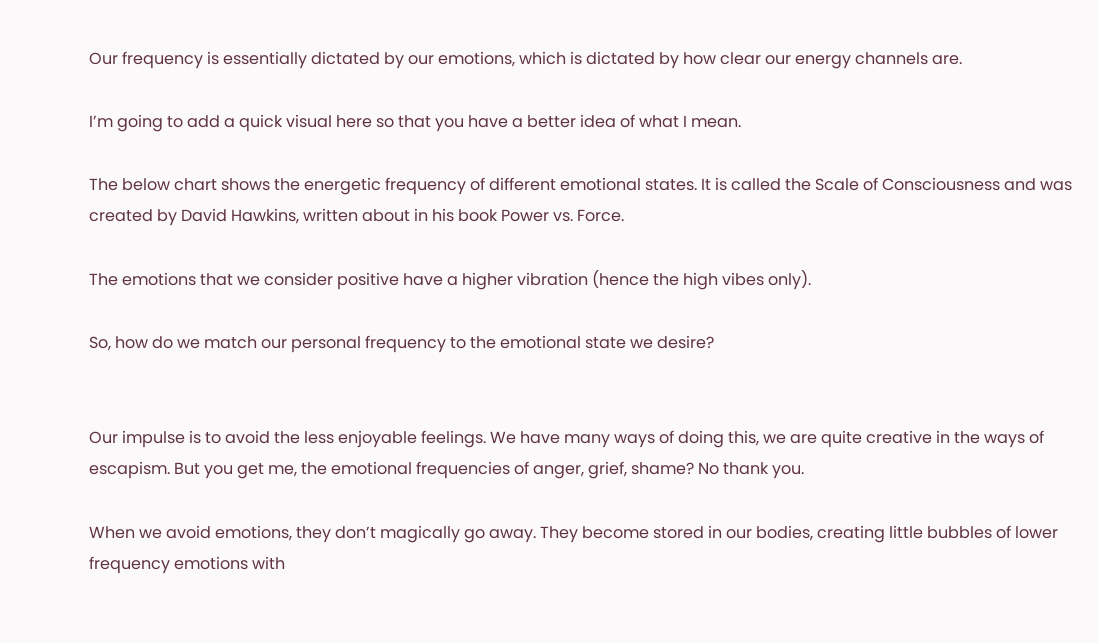Our frequency is essentially dictated by our emotions, which is dictated by how clear our energy channels are.

I’m going to add a quick visual here so that you have a better idea of what I mean.

The below chart shows the energetic frequency of different emotional states. It is called the Scale of Consciousness and was created by David Hawkins, written about in his book Power vs. Force.

The emotions that we consider positive have a higher vibration (hence the high vibes only).

So, how do we match our personal frequency to the emotional state we desire?


Our impulse is to avoid the less enjoyable feelings. We have many ways of doing this, we are quite creative in the ways of escapism. But you get me, the emotional frequencies of anger, grief, shame? No thank you.

When we avoid emotions, they don’t magically go away. They become stored in our bodies, creating little bubbles of lower frequency emotions with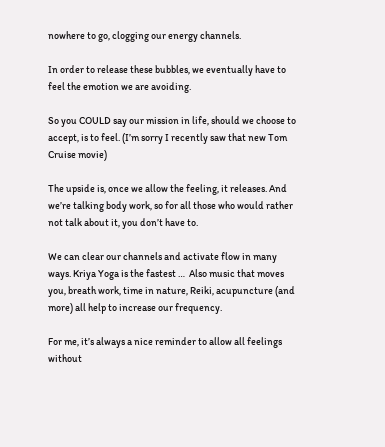nowhere to go, clogging our energy channels.

In order to release these bubbles, we eventually have to feel the emotion we are avoiding.

So you COULD say our mission in life, should we choose to accept, is to feel. (I’m sorry I recently saw that new Tom Cruise movie)

The upside is, once we allow the feeling, it releases. And we’re talking body work, so for all those who would rather not talk about it, you don’t have to.

We can clear our channels and activate flow in many ways. Kriya Yoga is the fastest …  Also music that moves you, breath work, time in nature, Reiki, acupuncture (and more) all help to increase our frequency.

For me, it’s always a nice reminder to allow all feelings without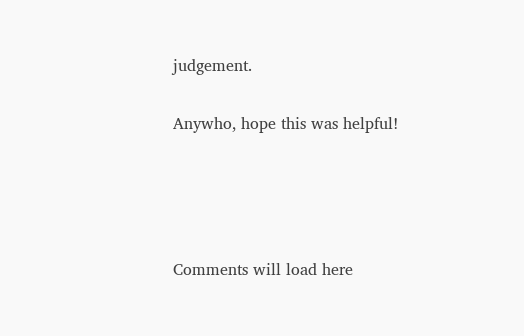judgement.

Anywho, hope this was helpful!




Comments will load here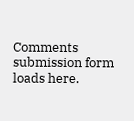Comments submission form loads here.